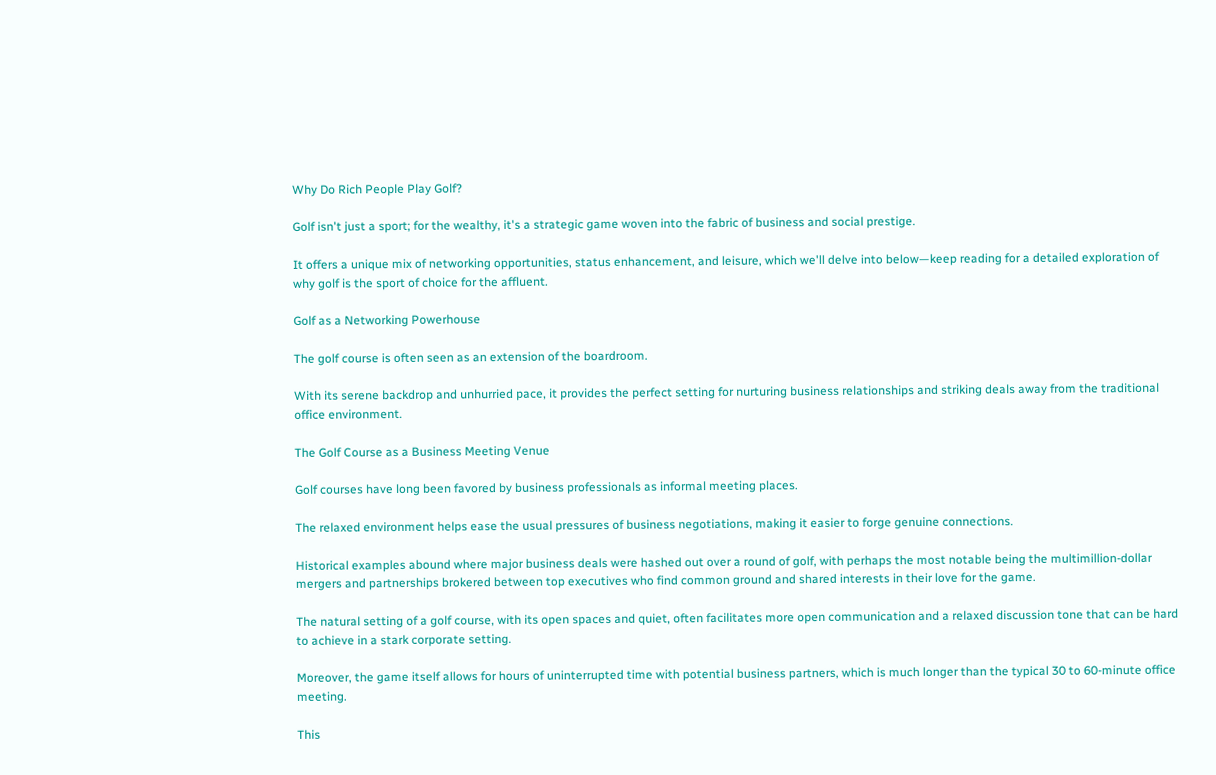Why Do Rich People Play Golf?

Golf isn't just a sport; for the wealthy, it's a strategic game woven into the fabric of business and social prestige.

It offers a unique mix of networking opportunities, status enhancement, and leisure, which we'll delve into below—keep reading for a detailed exploration of why golf is the sport of choice for the affluent.

Golf as a Networking Powerhouse

The golf course is often seen as an extension of the boardroom.

With its serene backdrop and unhurried pace, it provides the perfect setting for nurturing business relationships and striking deals away from the traditional office environment.

The Golf Course as a Business Meeting Venue

Golf courses have long been favored by business professionals as informal meeting places.

The relaxed environment helps ease the usual pressures of business negotiations, making it easier to forge genuine connections.

Historical examples abound where major business deals were hashed out over a round of golf, with perhaps the most notable being the multimillion-dollar mergers and partnerships brokered between top executives who find common ground and shared interests in their love for the game.

The natural setting of a golf course, with its open spaces and quiet, often facilitates more open communication and a relaxed discussion tone that can be hard to achieve in a stark corporate setting.

Moreover, the game itself allows for hours of uninterrupted time with potential business partners, which is much longer than the typical 30 to 60-minute office meeting.

This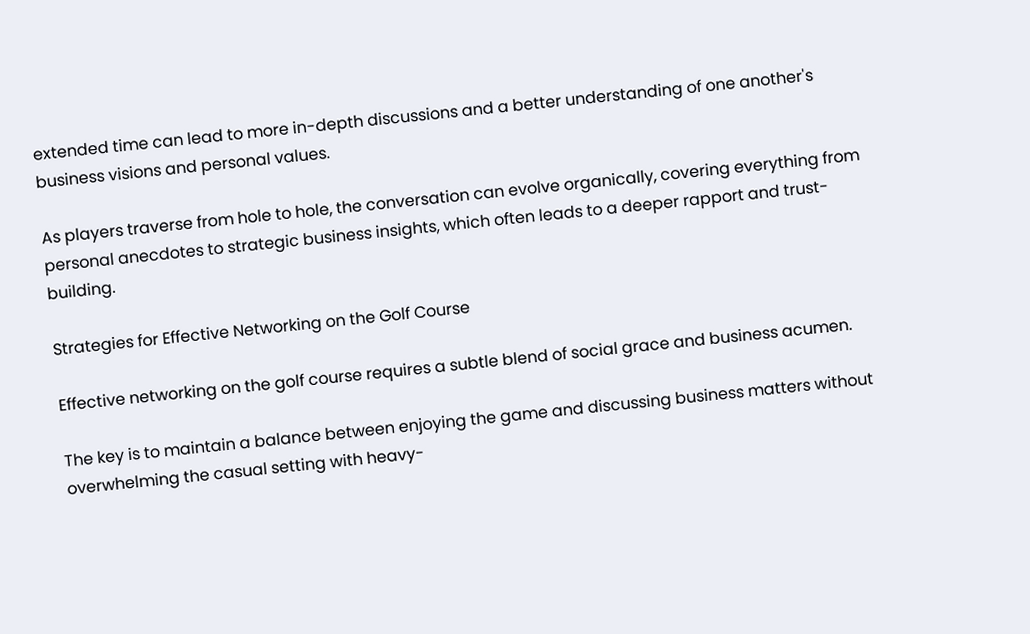extended time can lead to more in-depth discussions and a better understanding of one another's business visions and personal values.

As players traverse from hole to hole, the conversation can evolve organically, covering everything from personal anecdotes to strategic business insights, which often leads to a deeper rapport and trust-building.

Strategies for Effective Networking on the Golf Course

Effective networking on the golf course requires a subtle blend of social grace and business acumen.

The key is to maintain a balance between enjoying the game and discussing business matters without overwhelming the casual setting with heavy-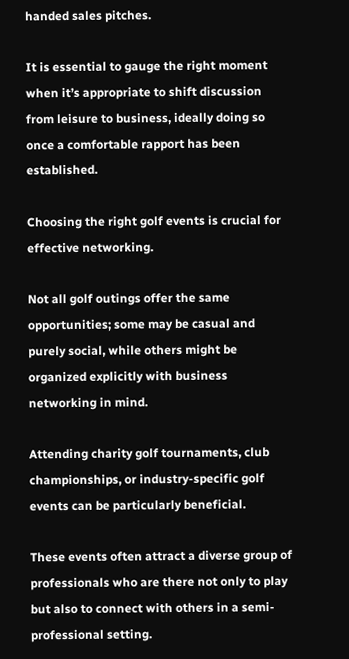handed sales pitches.

It is essential to gauge the right moment when it’s appropriate to shift discussion from leisure to business, ideally doing so once a comfortable rapport has been established.

Choosing the right golf events is crucial for effective networking.

Not all golf outings offer the same opportunities; some may be casual and purely social, while others might be organized explicitly with business networking in mind.

Attending charity golf tournaments, club championships, or industry-specific golf events can be particularly beneficial.

These events often attract a diverse group of professionals who are there not only to play but also to connect with others in a semi-professional setting.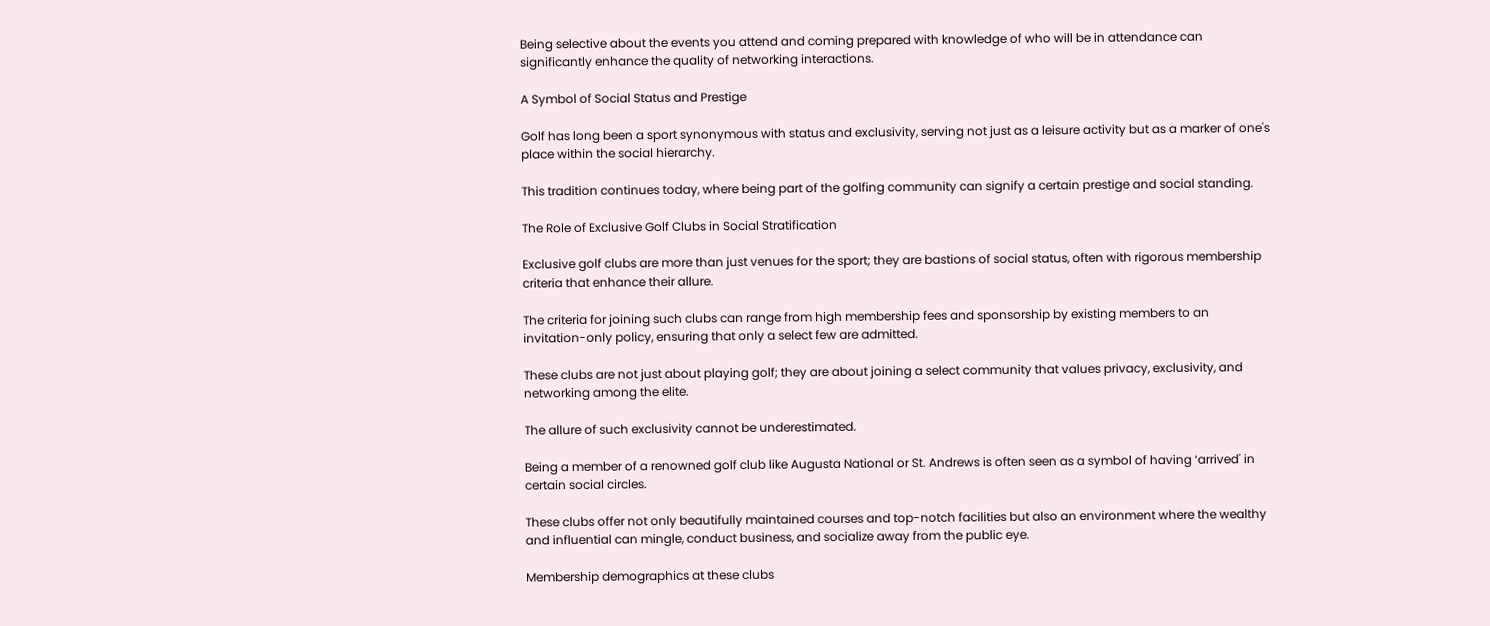Being selective about the events you attend and coming prepared with knowledge of who will be in attendance can significantly enhance the quality of networking interactions.

A Symbol of Social Status and Prestige

Golf has long been a sport synonymous with status and exclusivity, serving not just as a leisure activity but as a marker of one's place within the social hierarchy.

This tradition continues today, where being part of the golfing community can signify a certain prestige and social standing.

The Role of Exclusive Golf Clubs in Social Stratification

Exclusive golf clubs are more than just venues for the sport; they are bastions of social status, often with rigorous membership criteria that enhance their allure.

The criteria for joining such clubs can range from high membership fees and sponsorship by existing members to an invitation-only policy, ensuring that only a select few are admitted.

These clubs are not just about playing golf; they are about joining a select community that values privacy, exclusivity, and networking among the elite.

The allure of such exclusivity cannot be underestimated.

Being a member of a renowned golf club like Augusta National or St. Andrews is often seen as a symbol of having ‘arrived' in certain social circles.

These clubs offer not only beautifully maintained courses and top-notch facilities but also an environment where the wealthy and influential can mingle, conduct business, and socialize away from the public eye.

Membership demographics at these clubs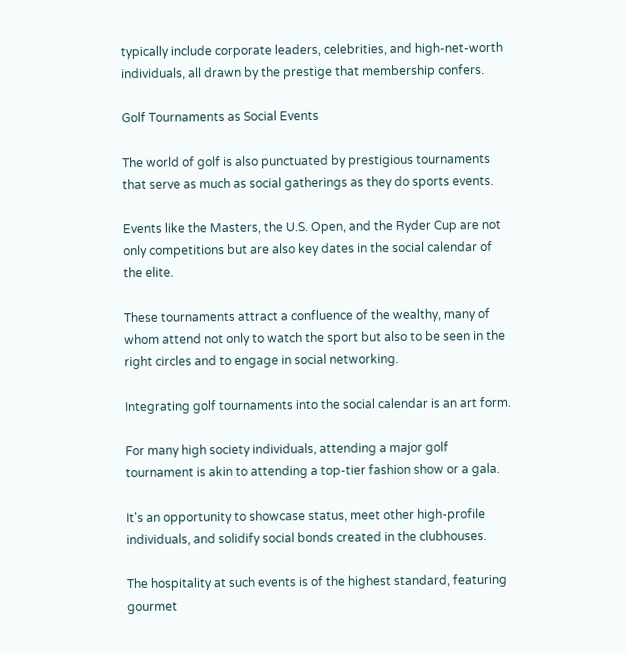typically include corporate leaders, celebrities, and high-net-worth individuals, all drawn by the prestige that membership confers.

Golf Tournaments as Social Events

The world of golf is also punctuated by prestigious tournaments that serve as much as social gatherings as they do sports events.

Events like the Masters, the U.S. Open, and the Ryder Cup are not only competitions but are also key dates in the social calendar of the elite.

These tournaments attract a confluence of the wealthy, many of whom attend not only to watch the sport but also to be seen in the right circles and to engage in social networking.

Integrating golf tournaments into the social calendar is an art form.

For many high society individuals, attending a major golf tournament is akin to attending a top-tier fashion show or a gala.

It's an opportunity to showcase status, meet other high-profile individuals, and solidify social bonds created in the clubhouses.

The hospitality at such events is of the highest standard, featuring gourmet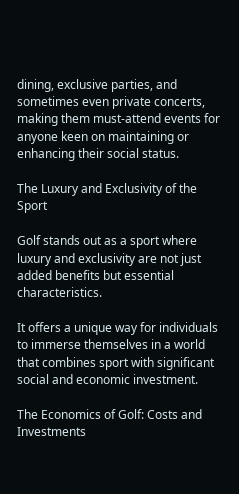dining, exclusive parties, and sometimes even private concerts, making them must-attend events for anyone keen on maintaining or enhancing their social status.

The Luxury and Exclusivity of the Sport

Golf stands out as a sport where luxury and exclusivity are not just added benefits but essential characteristics.

It offers a unique way for individuals to immerse themselves in a world that combines sport with significant social and economic investment.

The Economics of Golf: Costs and Investments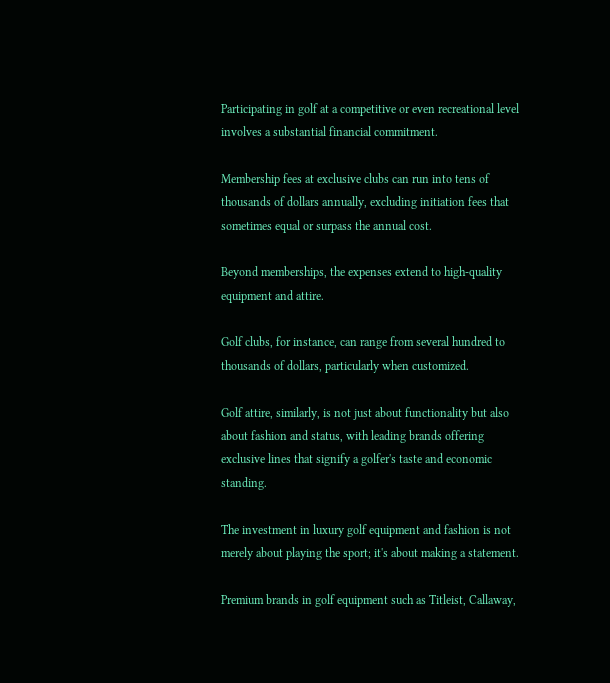Participating in golf at a competitive or even recreational level involves a substantial financial commitment.

Membership fees at exclusive clubs can run into tens of thousands of dollars annually, excluding initiation fees that sometimes equal or surpass the annual cost.

Beyond memberships, the expenses extend to high-quality equipment and attire.

Golf clubs, for instance, can range from several hundred to thousands of dollars, particularly when customized.

Golf attire, similarly, is not just about functionality but also about fashion and status, with leading brands offering exclusive lines that signify a golfer's taste and economic standing.

The investment in luxury golf equipment and fashion is not merely about playing the sport; it's about making a statement.

Premium brands in golf equipment such as Titleist, Callaway,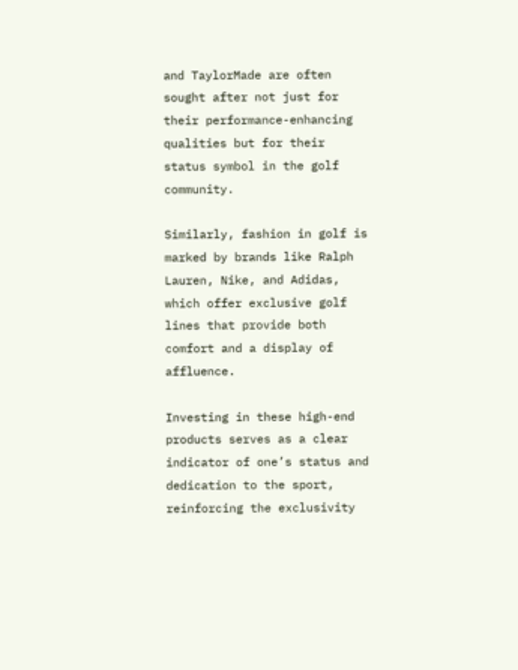and TaylorMade are often sought after not just for their performance-enhancing qualities but for their status symbol in the golf community.

Similarly, fashion in golf is marked by brands like Ralph Lauren, Nike, and Adidas, which offer exclusive golf lines that provide both comfort and a display of affluence.

Investing in these high-end products serves as a clear indicator of one’s status and dedication to the sport, reinforcing the exclusivity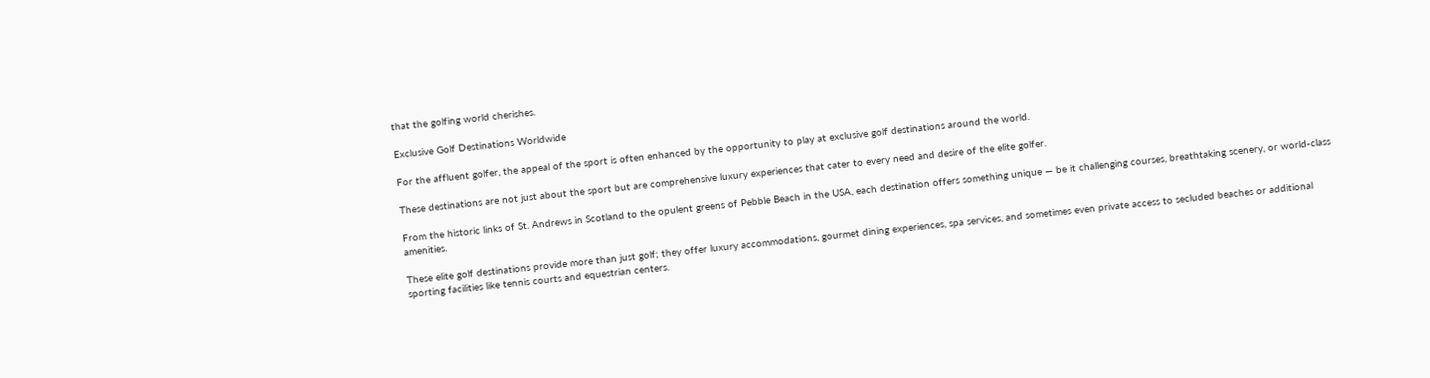that the golfing world cherishes.

Exclusive Golf Destinations Worldwide

For the affluent golfer, the appeal of the sport is often enhanced by the opportunity to play at exclusive golf destinations around the world.

These destinations are not just about the sport but are comprehensive luxury experiences that cater to every need and desire of the elite golfer.

From the historic links of St. Andrews in Scotland to the opulent greens of Pebble Beach in the USA, each destination offers something unique — be it challenging courses, breathtaking scenery, or world-class amenities.

These elite golf destinations provide more than just golf; they offer luxury accommodations, gourmet dining experiences, spa services, and sometimes even private access to secluded beaches or additional sporting facilities like tennis courts and equestrian centers.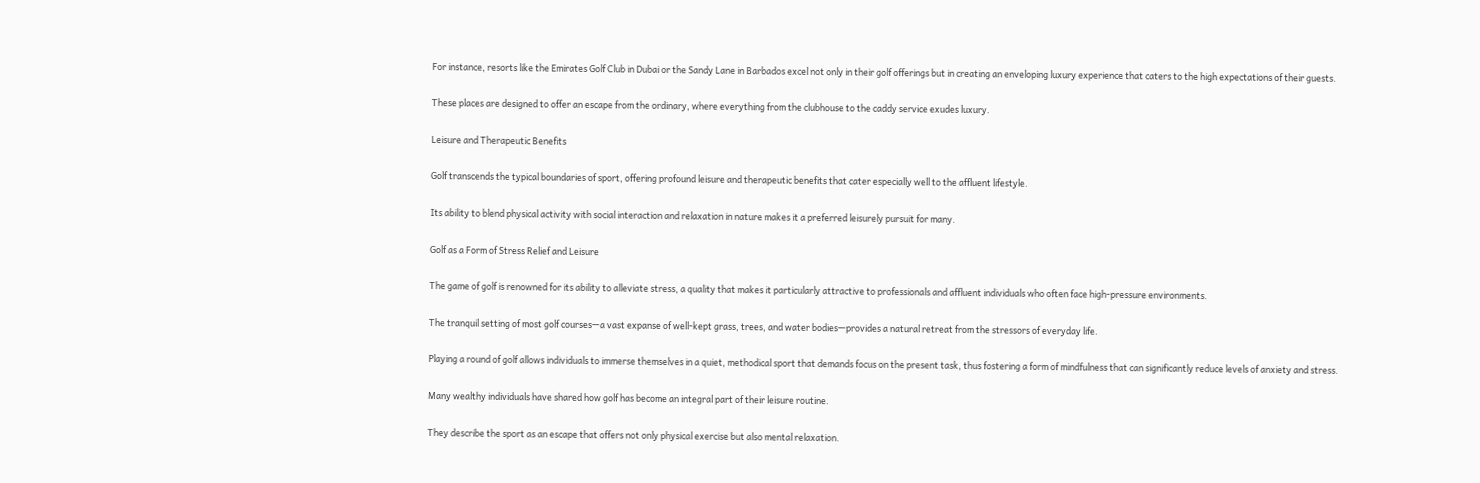For instance, resorts like the Emirates Golf Club in Dubai or the Sandy Lane in Barbados excel not only in their golf offerings but in creating an enveloping luxury experience that caters to the high expectations of their guests.

These places are designed to offer an escape from the ordinary, where everything from the clubhouse to the caddy service exudes luxury.

Leisure and Therapeutic Benefits

Golf transcends the typical boundaries of sport, offering profound leisure and therapeutic benefits that cater especially well to the affluent lifestyle.

Its ability to blend physical activity with social interaction and relaxation in nature makes it a preferred leisurely pursuit for many.

Golf as a Form of Stress Relief and Leisure

The game of golf is renowned for its ability to alleviate stress, a quality that makes it particularly attractive to professionals and affluent individuals who often face high-pressure environments.

The tranquil setting of most golf courses—a vast expanse of well-kept grass, trees, and water bodies—provides a natural retreat from the stressors of everyday life.

Playing a round of golf allows individuals to immerse themselves in a quiet, methodical sport that demands focus on the present task, thus fostering a form of mindfulness that can significantly reduce levels of anxiety and stress.

Many wealthy individuals have shared how golf has become an integral part of their leisure routine.

They describe the sport as an escape that offers not only physical exercise but also mental relaxation.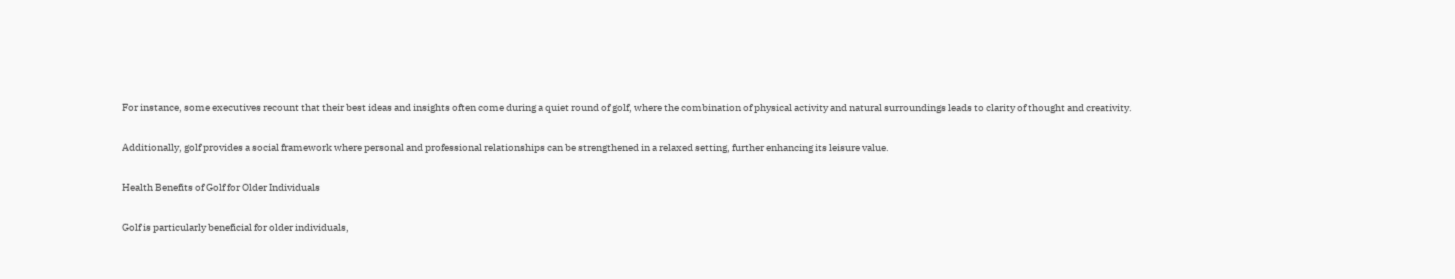For instance, some executives recount that their best ideas and insights often come during a quiet round of golf, where the combination of physical activity and natural surroundings leads to clarity of thought and creativity.

Additionally, golf provides a social framework where personal and professional relationships can be strengthened in a relaxed setting, further enhancing its leisure value.

Health Benefits of Golf for Older Individuals

Golf is particularly beneficial for older individuals,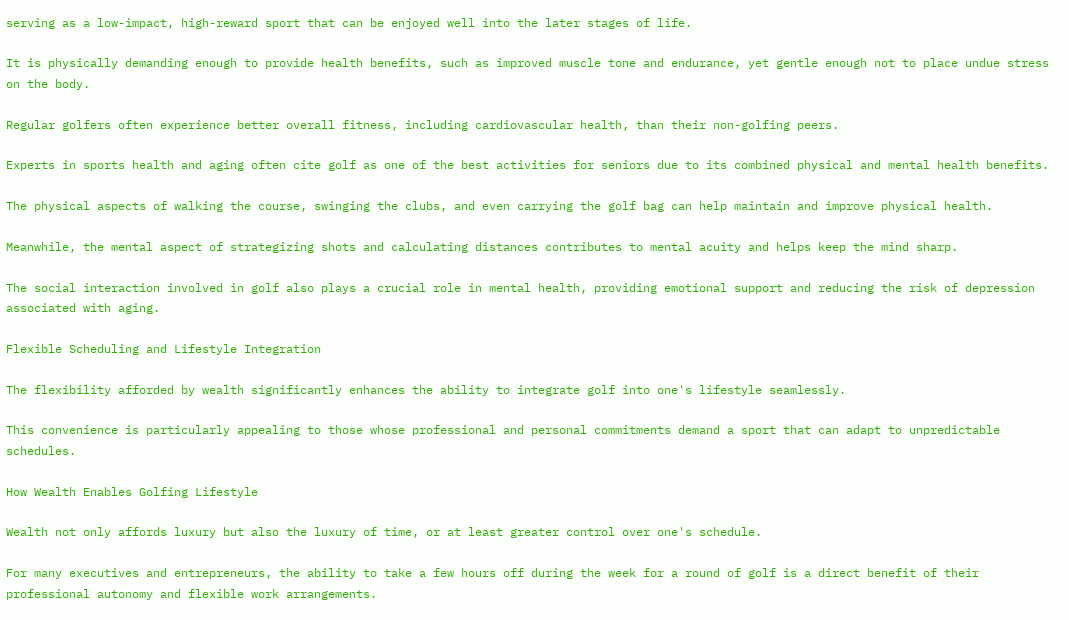serving as a low-impact, high-reward sport that can be enjoyed well into the later stages of life.

It is physically demanding enough to provide health benefits, such as improved muscle tone and endurance, yet gentle enough not to place undue stress on the body.

Regular golfers often experience better overall fitness, including cardiovascular health, than their non-golfing peers.

Experts in sports health and aging often cite golf as one of the best activities for seniors due to its combined physical and mental health benefits.

The physical aspects of walking the course, swinging the clubs, and even carrying the golf bag can help maintain and improve physical health.

Meanwhile, the mental aspect of strategizing shots and calculating distances contributes to mental acuity and helps keep the mind sharp.

The social interaction involved in golf also plays a crucial role in mental health, providing emotional support and reducing the risk of depression associated with aging.

Flexible Scheduling and Lifestyle Integration

The flexibility afforded by wealth significantly enhances the ability to integrate golf into one's lifestyle seamlessly.

This convenience is particularly appealing to those whose professional and personal commitments demand a sport that can adapt to unpredictable schedules.

How Wealth Enables Golfing Lifestyle

Wealth not only affords luxury but also the luxury of time, or at least greater control over one's schedule.

For many executives and entrepreneurs, the ability to take a few hours off during the week for a round of golf is a direct benefit of their professional autonomy and flexible work arrangements.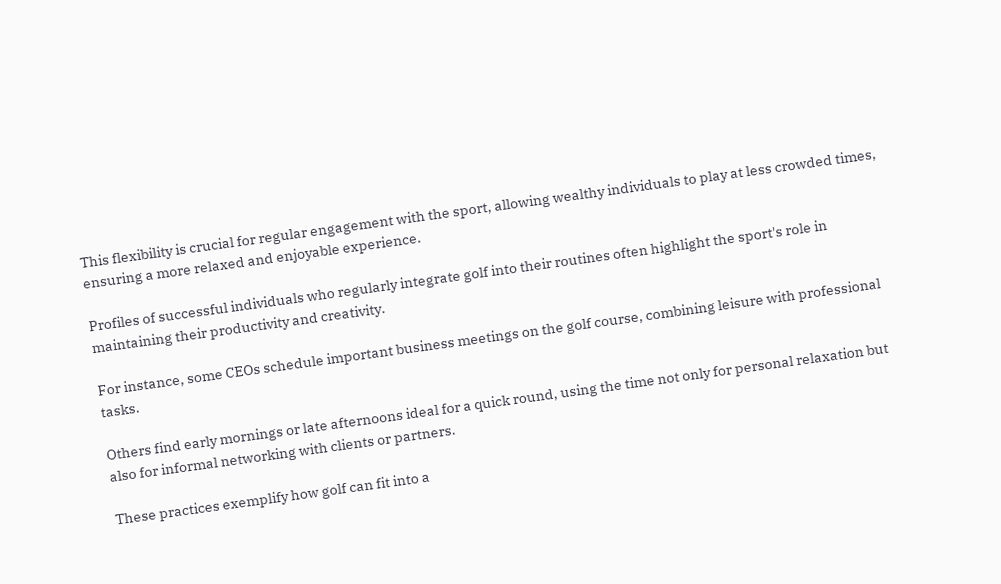This flexibility is crucial for regular engagement with the sport, allowing wealthy individuals to play at less crowded times, ensuring a more relaxed and enjoyable experience.

Profiles of successful individuals who regularly integrate golf into their routines often highlight the sport's role in maintaining their productivity and creativity.

For instance, some CEOs schedule important business meetings on the golf course, combining leisure with professional tasks.

Others find early mornings or late afternoons ideal for a quick round, using the time not only for personal relaxation but also for informal networking with clients or partners.

These practices exemplify how golf can fit into a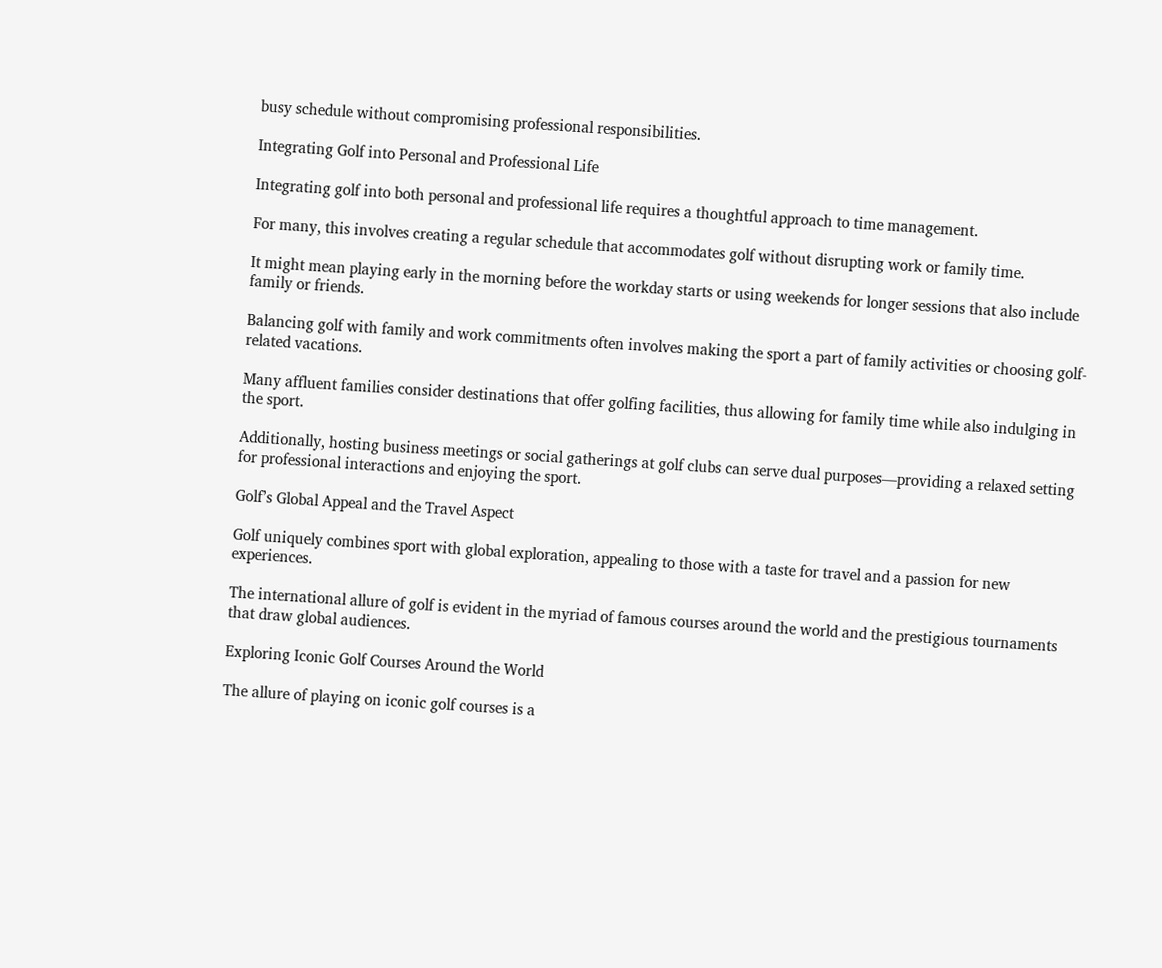busy schedule without compromising professional responsibilities.

Integrating Golf into Personal and Professional Life

Integrating golf into both personal and professional life requires a thoughtful approach to time management.

For many, this involves creating a regular schedule that accommodates golf without disrupting work or family time.

It might mean playing early in the morning before the workday starts or using weekends for longer sessions that also include family or friends.

Balancing golf with family and work commitments often involves making the sport a part of family activities or choosing golf-related vacations.

Many affluent families consider destinations that offer golfing facilities, thus allowing for family time while also indulging in the sport.

Additionally, hosting business meetings or social gatherings at golf clubs can serve dual purposes—providing a relaxed setting for professional interactions and enjoying the sport.

Golf’s Global Appeal and the Travel Aspect

Golf uniquely combines sport with global exploration, appealing to those with a taste for travel and a passion for new experiences.

The international allure of golf is evident in the myriad of famous courses around the world and the prestigious tournaments that draw global audiences.

Exploring Iconic Golf Courses Around the World

The allure of playing on iconic golf courses is a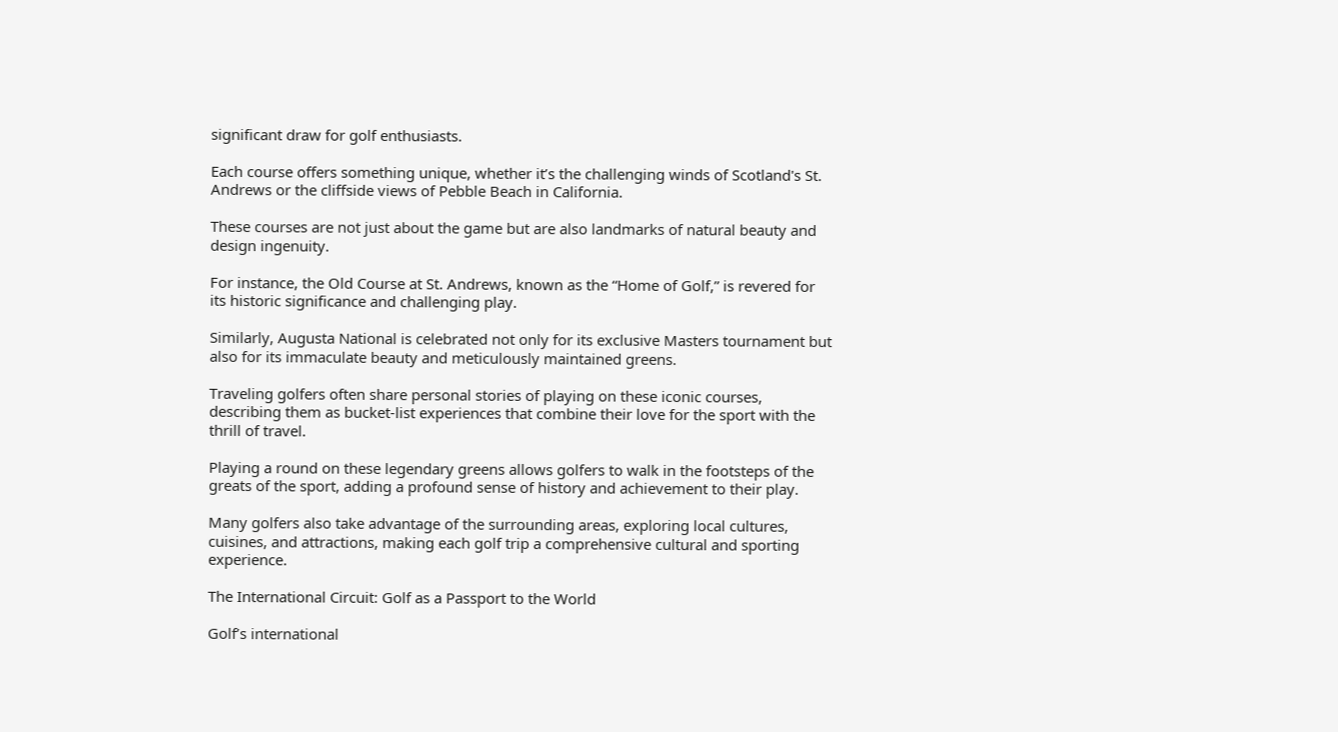significant draw for golf enthusiasts.

Each course offers something unique, whether it’s the challenging winds of Scotland's St. Andrews or the cliffside views of Pebble Beach in California.

These courses are not just about the game but are also landmarks of natural beauty and design ingenuity.

For instance, the Old Course at St. Andrews, known as the “Home of Golf,” is revered for its historic significance and challenging play.

Similarly, Augusta National is celebrated not only for its exclusive Masters tournament but also for its immaculate beauty and meticulously maintained greens.

Traveling golfers often share personal stories of playing on these iconic courses, describing them as bucket-list experiences that combine their love for the sport with the thrill of travel.

Playing a round on these legendary greens allows golfers to walk in the footsteps of the greats of the sport, adding a profound sense of history and achievement to their play.

Many golfers also take advantage of the surrounding areas, exploring local cultures, cuisines, and attractions, making each golf trip a comprehensive cultural and sporting experience.

The International Circuit: Golf as a Passport to the World

Golf’s international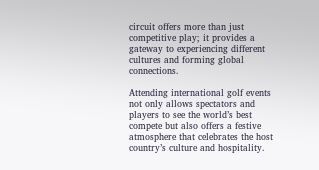circuit offers more than just competitive play; it provides a gateway to experiencing different cultures and forming global connections.

Attending international golf events not only allows spectators and players to see the world’s best compete but also offers a festive atmosphere that celebrates the host country’s culture and hospitality.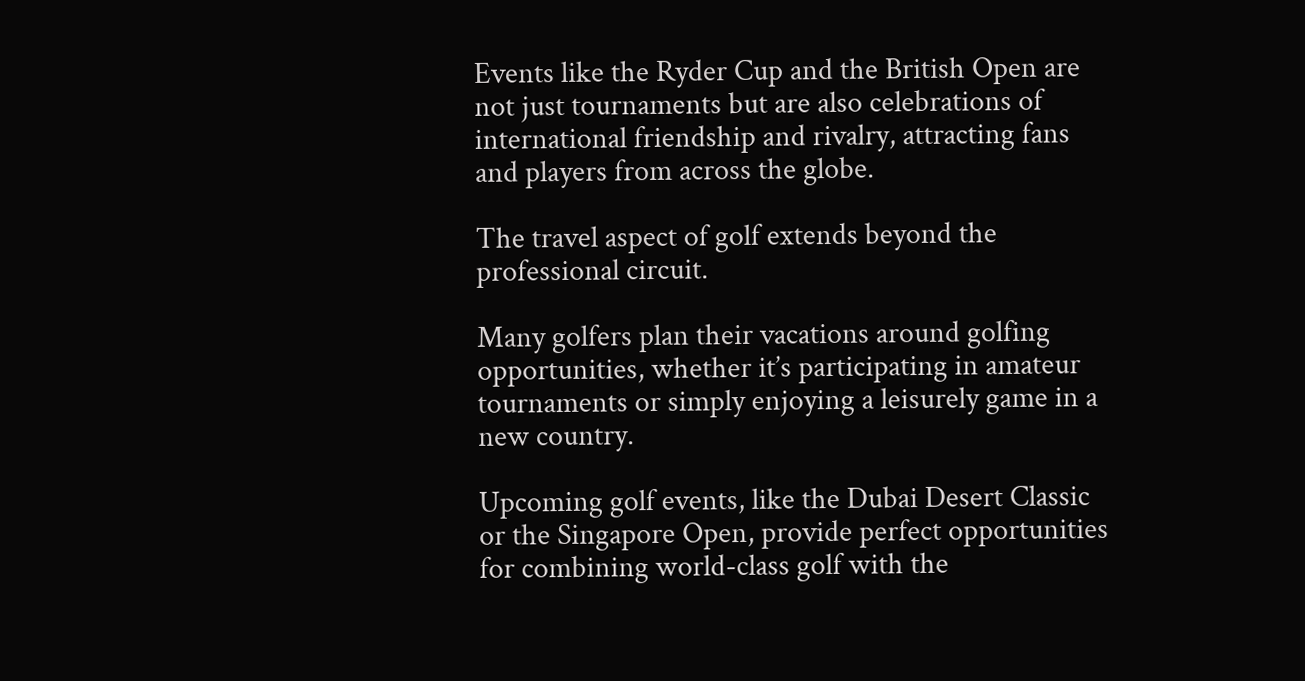Events like the Ryder Cup and the British Open are not just tournaments but are also celebrations of international friendship and rivalry, attracting fans and players from across the globe.

The travel aspect of golf extends beyond the professional circuit.

Many golfers plan their vacations around golfing opportunities, whether it’s participating in amateur tournaments or simply enjoying a leisurely game in a new country.

Upcoming golf events, like the Dubai Desert Classic or the Singapore Open, provide perfect opportunities for combining world-class golf with the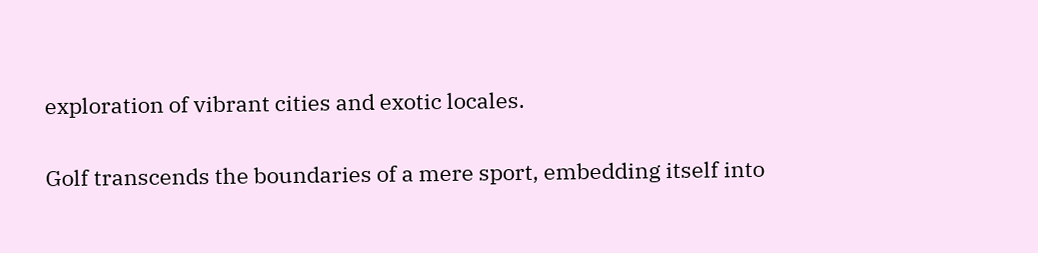exploration of vibrant cities and exotic locales.


Golf transcends the boundaries of a mere sport, embedding itself into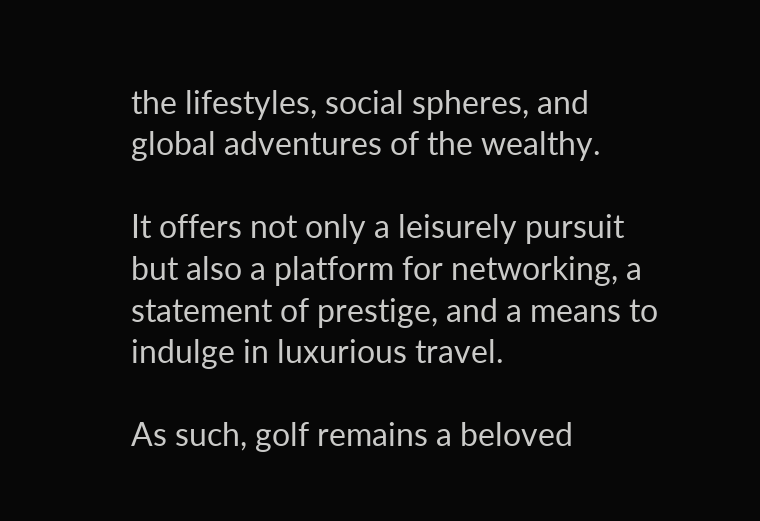the lifestyles, social spheres, and global adventures of the wealthy.

It offers not only a leisurely pursuit but also a platform for networking, a statement of prestige, and a means to indulge in luxurious travel.

As such, golf remains a beloved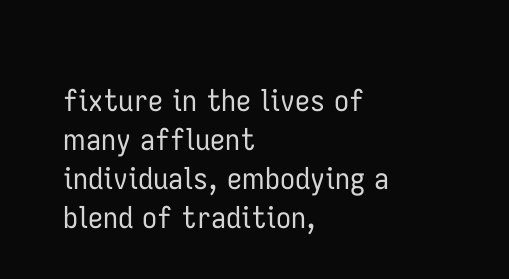fixture in the lives of many affluent individuals, embodying a blend of tradition,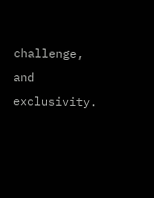challenge, and exclusivity.